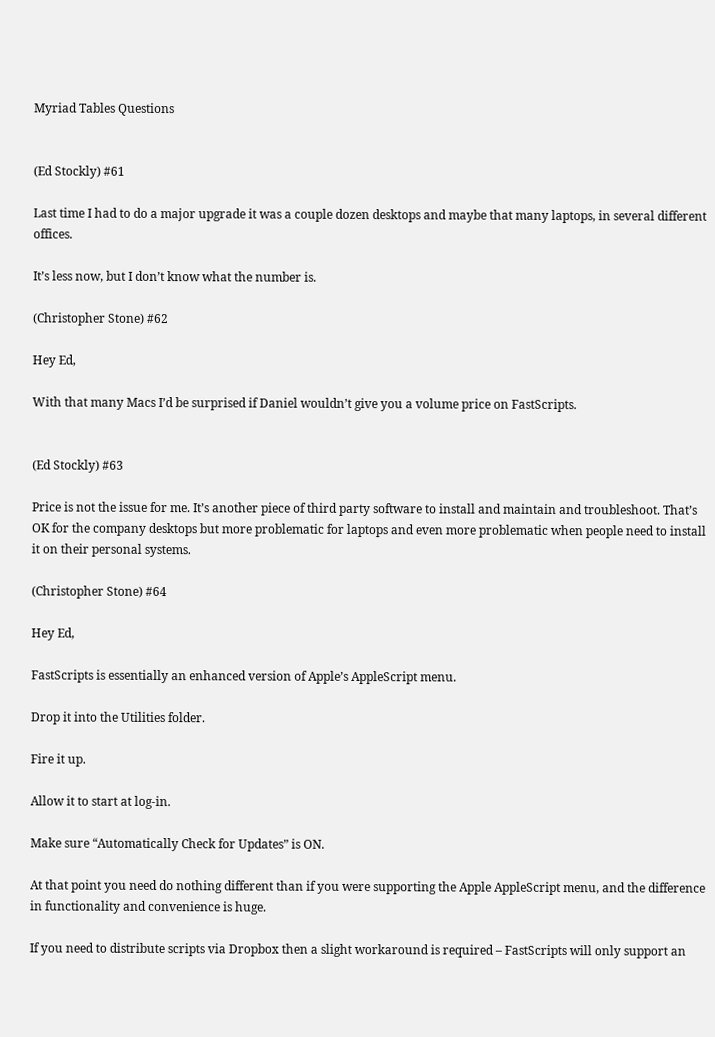Myriad Tables Questions


(Ed Stockly) #61

Last time I had to do a major upgrade it was a couple dozen desktops and maybe that many laptops, in several different offices.

It’s less now, but I don’t know what the number is.

(Christopher Stone) #62

Hey Ed,

With that many Macs I’d be surprised if Daniel wouldn’t give you a volume price on FastScripts.


(Ed Stockly) #63

Price is not the issue for me. It’s another piece of third party software to install and maintain and troubleshoot. That’s OK for the company desktops but more problematic for laptops and even more problematic when people need to install it on their personal systems.

(Christopher Stone) #64

Hey Ed,

FastScripts is essentially an enhanced version of Apple’s AppleScript menu.

Drop it into the Utilities folder.

Fire it up.

Allow it to start at log-in.

Make sure “Automatically Check for Updates” is ON.

At that point you need do nothing different than if you were supporting the Apple AppleScript menu, and the difference in functionality and convenience is huge.

If you need to distribute scripts via Dropbox then a slight workaround is required – FastScripts will only support an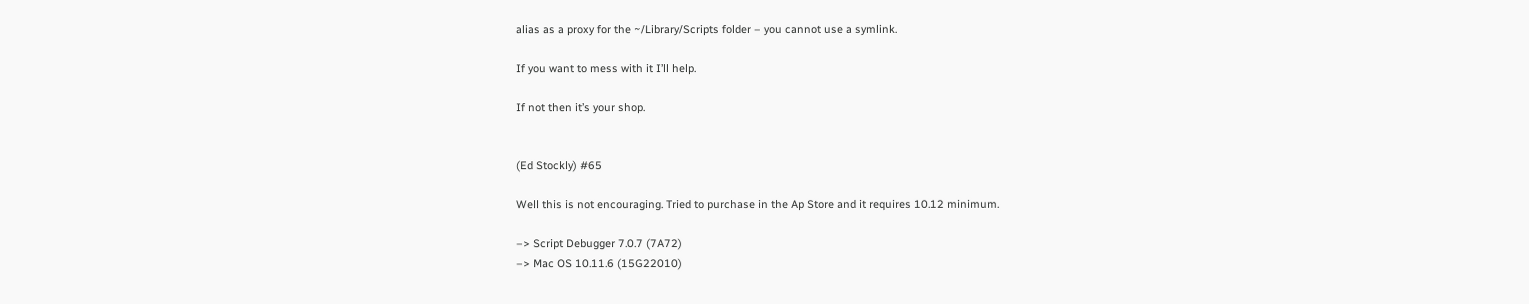alias as a proxy for the ~/Library/Scripts folder – you cannot use a symlink.

If you want to mess with it I’ll help.

If not then it’s your shop.


(Ed Stockly) #65

Well this is not encouraging. Tried to purchase in the Ap Store and it requires 10.12 minimum.

–> Script Debugger 7.0.7 (7A72)
–> Mac OS 10.11.6 (15G22010)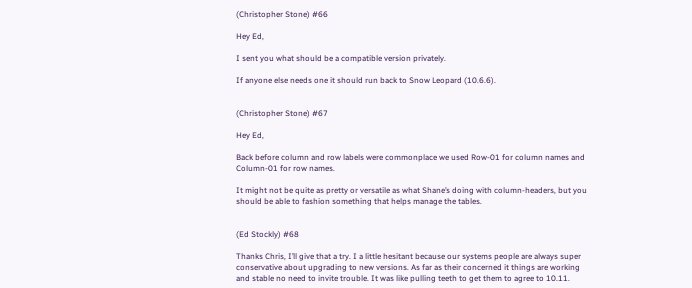(Christopher Stone) #66

Hey Ed,

I sent you what should be a compatible version privately.

If anyone else needs one it should run back to Snow Leopard (10.6.6).


(Christopher Stone) #67

Hey Ed,

Back before column and row labels were commonplace we used Row-01 for column names and Column-01 for row names.

It might not be quite as pretty or versatile as what Shane’s doing with column-headers, but you should be able to fashion something that helps manage the tables.


(Ed Stockly) #68

Thanks Chris, I’ll give that a try. I a little hesitant because our systems people are always super conservative about upgrading to new versions. As far as their concerned it things are working and stable no need to invite trouble. It was like pulling teeth to get them to agree to 10.11.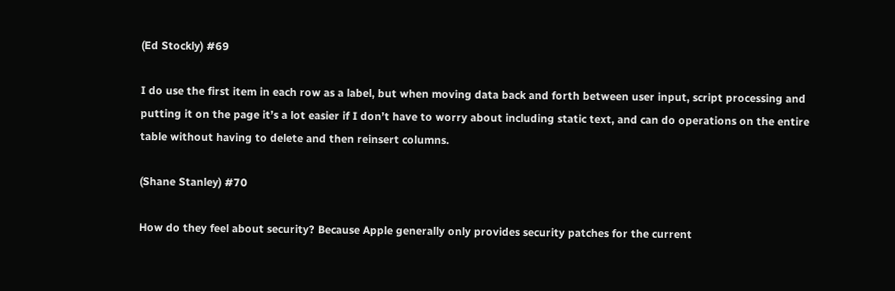(Ed Stockly) #69

I do use the first item in each row as a label, but when moving data back and forth between user input, script processing and putting it on the page it’s a lot easier if I don’t have to worry about including static text, and can do operations on the entire table without having to delete and then reinsert columns.

(Shane Stanley) #70

How do they feel about security? Because Apple generally only provides security patches for the current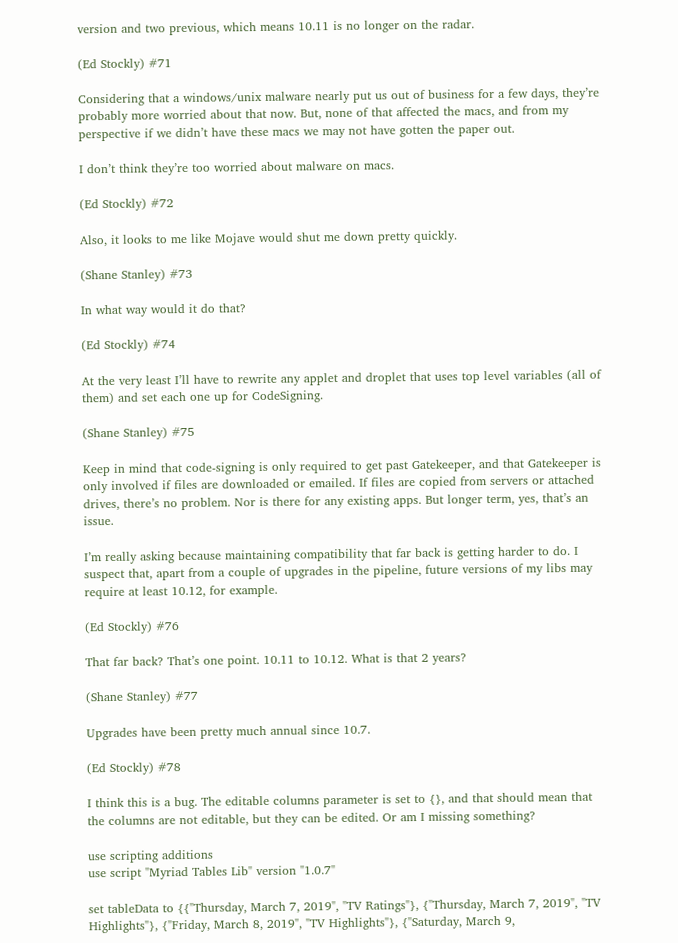version and two previous, which means 10.11 is no longer on the radar.

(Ed Stockly) #71

Considering that a windows/unix malware nearly put us out of business for a few days, they’re probably more worried about that now. But, none of that affected the macs, and from my perspective if we didn’t have these macs we may not have gotten the paper out.

I don’t think they’re too worried about malware on macs.

(Ed Stockly) #72

Also, it looks to me like Mojave would shut me down pretty quickly.

(Shane Stanley) #73

In what way would it do that?

(Ed Stockly) #74

At the very least I’ll have to rewrite any applet and droplet that uses top level variables (all of them) and set each one up for CodeSigning.

(Shane Stanley) #75

Keep in mind that code-signing is only required to get past Gatekeeper, and that Gatekeeper is only involved if files are downloaded or emailed. If files are copied from servers or attached drives, there’s no problem. Nor is there for any existing apps. But longer term, yes, that’s an issue.

I’m really asking because maintaining compatibility that far back is getting harder to do. I suspect that, apart from a couple of upgrades in the pipeline, future versions of my libs may require at least 10.12, for example.

(Ed Stockly) #76

That far back? That’s one point. 10.11 to 10.12. What is that 2 years?

(Shane Stanley) #77

Upgrades have been pretty much annual since 10.7.

(Ed Stockly) #78

I think this is a bug. The editable columns parameter is set to {}, and that should mean that the columns are not editable, but they can be edited. Or am I missing something?

use scripting additions
use script "Myriad Tables Lib" version "1.0.7"

set tableData to {{"Thursday, March 7, 2019", "TV Ratings"}, {"Thursday, March 7, 2019", "TV Highlights"}, {"Friday, March 8, 2019", "TV Highlights"}, {"Saturday, March 9,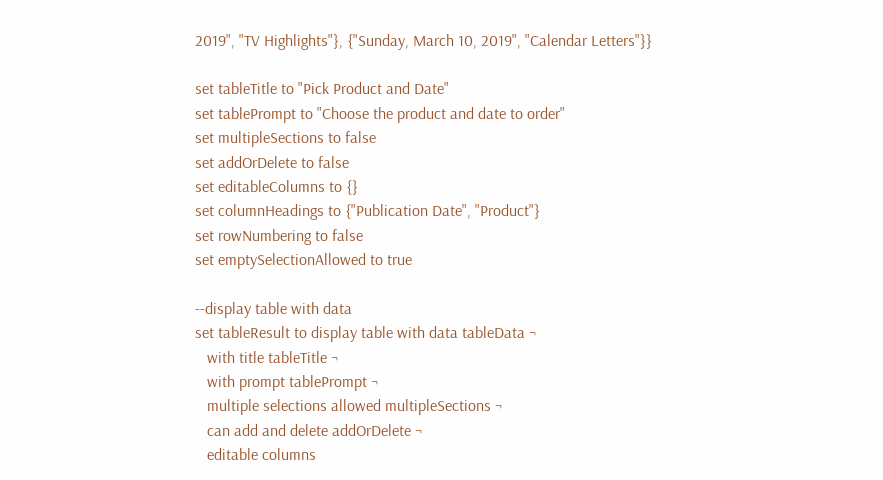2019", "TV Highlights"}, {"Sunday, March 10, 2019", "Calendar Letters"}}

set tableTitle to "Pick Product and Date"
set tablePrompt to "Choose the product and date to order"
set multipleSections to false
set addOrDelete to false
set editableColumns to {}
set columnHeadings to {"Publication Date", "Product"}
set rowNumbering to false
set emptySelectionAllowed to true

--display table with data
set tableResult to display table with data tableData ¬
   with title tableTitle ¬
   with prompt tablePrompt ¬
   multiple selections allowed multipleSections ¬
   can add and delete addOrDelete ¬
   editable columns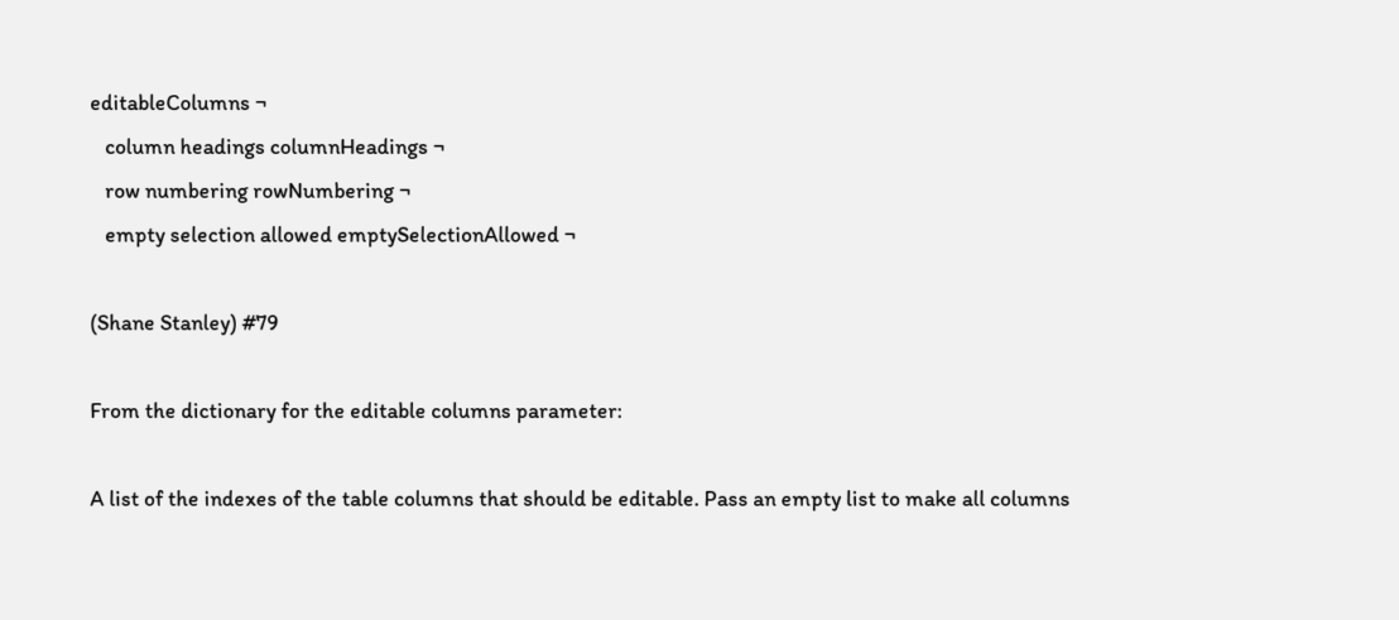editableColumns ¬
   column headings columnHeadings ¬
   row numbering rowNumbering ¬
   empty selection allowed emptySelectionAllowed ¬

(Shane Stanley) #79

From the dictionary for the editable columns parameter:

A list of the indexes of the table columns that should be editable. Pass an empty list to make all columns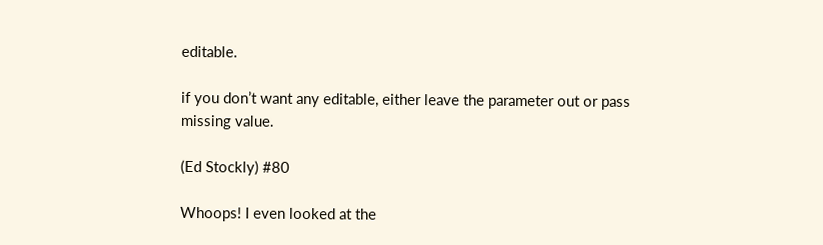editable.

if you don’t want any editable, either leave the parameter out or pass missing value.

(Ed Stockly) #80

Whoops! I even looked at the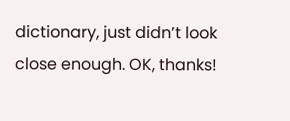dictionary, just didn’t look close enough. OK, thanks!